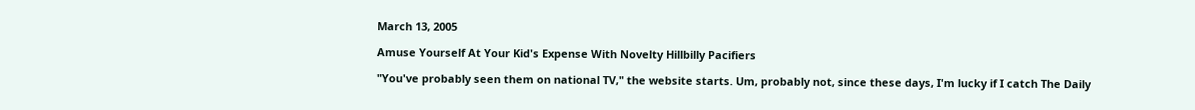March 13, 2005

Amuse Yourself At Your Kid's Expense With Novelty Hillbilly Pacifiers

"You've probably seen them on national TV," the website starts. Um, probably not, since these days, I'm lucky if I catch The Daily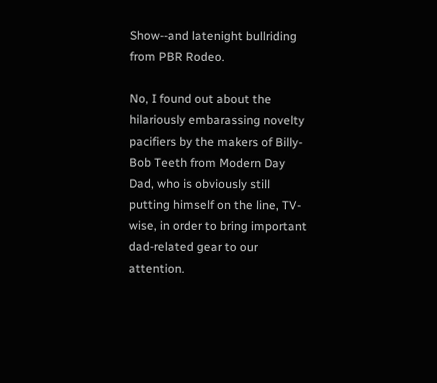Show--and latenight bullriding from PBR Rodeo.

No, I found out about the hilariously embarassing novelty pacifiers by the makers of Billy-Bob Teeth from Modern Day Dad, who is obviously still putting himself on the line, TV-wise, in order to bring important dad-related gear to our attention.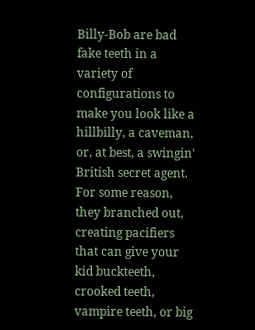Billy-Bob are bad fake teeth in a variety of configurations to make you look like a hillbilly, a caveman, or, at best, a swingin' British secret agent. For some reason, they branched out, creating pacifiers that can give your kid buckteeth, crooked teeth, vampire teeth, or big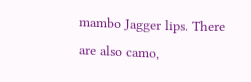mambo Jagger lips. There are also camo,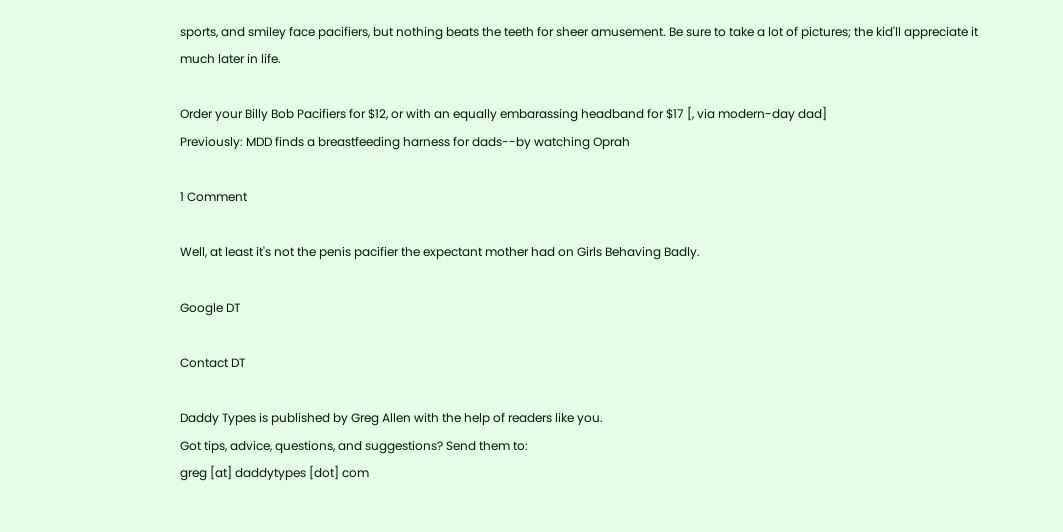sports, and smiley face pacifiers, but nothing beats the teeth for sheer amusement. Be sure to take a lot of pictures; the kid'll appreciate it much later in life.

Order your Billy Bob Pacifiers for $12, or with an equally embarassing headband for $17 [, via modern-day dad]
Previously: MDD finds a breastfeeding harness for dads--by watching Oprah

1 Comment

Well, at least it's not the penis pacifier the expectant mother had on Girls Behaving Badly.

Google DT

Contact DT

Daddy Types is published by Greg Allen with the help of readers like you.
Got tips, advice, questions, and suggestions? Send them to:
greg [at] daddytypes [dot] com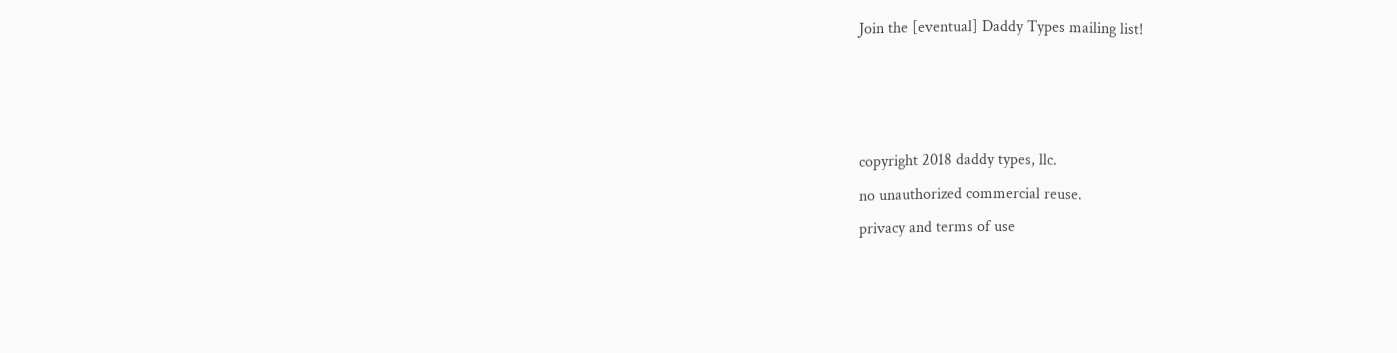Join the [eventual] Daddy Types mailing list!



copyright 2018 daddy types, llc.
no unauthorized commercial reuse.
privacy and terms of use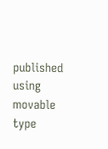published using movable type